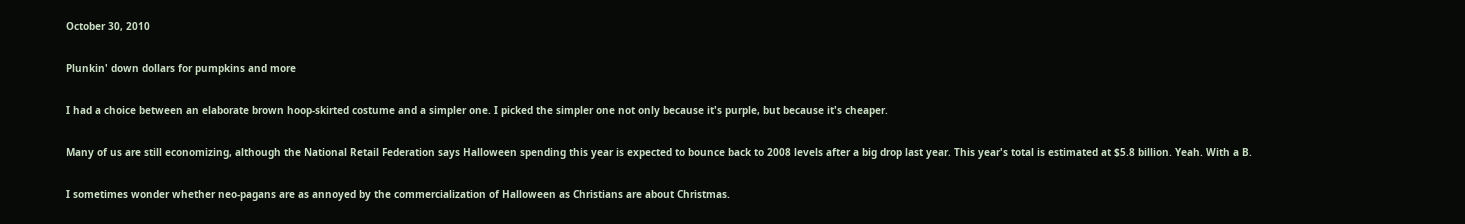October 30, 2010

Plunkin' down dollars for pumpkins and more

I had a choice between an elaborate brown hoop-skirted costume and a simpler one. I picked the simpler one not only because it's purple, but because it's cheaper.

Many of us are still economizing, although the National Retail Federation says Halloween spending this year is expected to bounce back to 2008 levels after a big drop last year. This year's total is estimated at $5.8 billion. Yeah. With a B.

I sometimes wonder whether neo-pagans are as annoyed by the commercialization of Halloween as Christians are about Christmas.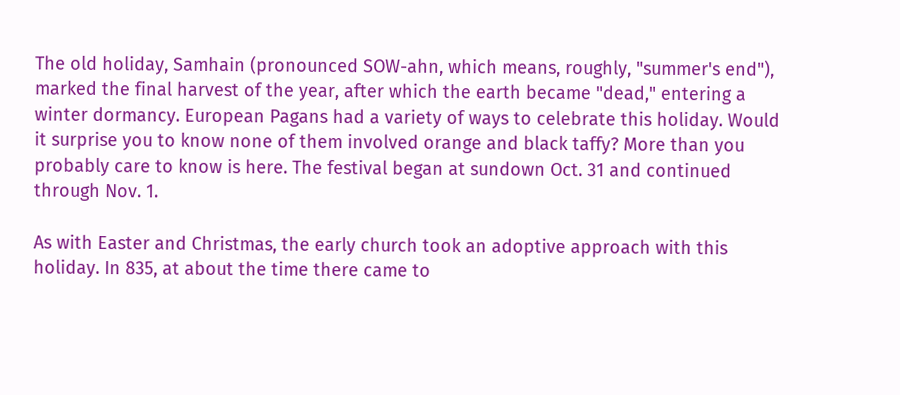The old holiday, Samhain (pronounced SOW-ahn, which means, roughly, "summer's end"), marked the final harvest of the year, after which the earth became "dead," entering a winter dormancy. European Pagans had a variety of ways to celebrate this holiday. Would it surprise you to know none of them involved orange and black taffy? More than you probably care to know is here. The festival began at sundown Oct. 31 and continued through Nov. 1.

As with Easter and Christmas, the early church took an adoptive approach with this holiday. In 835, at about the time there came to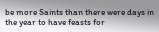be more Saints than there were days in the year to have feasts for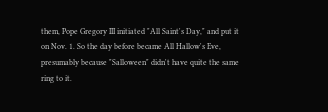them, Pope Gregory III initiated "All Saint's Day," and put it on Nov. 1. So the day before became All Hallow's Eve, presumably because "Salloween" didn't have quite the same ring to it.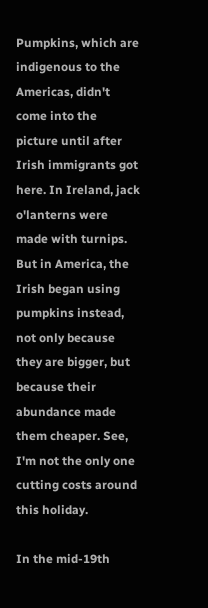Pumpkins, which are indigenous to the Americas, didn't come into the picture until after Irish immigrants got here. In Ireland, jack o'lanterns were made with turnips. But in America, the Irish began using pumpkins instead, not only because they are bigger, but because their abundance made them cheaper. See, I'm not the only one cutting costs around this holiday.

In the mid-19th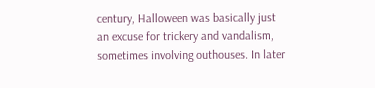century, Halloween was basically just an excuse for trickery and vandalism, sometimes involving outhouses. In later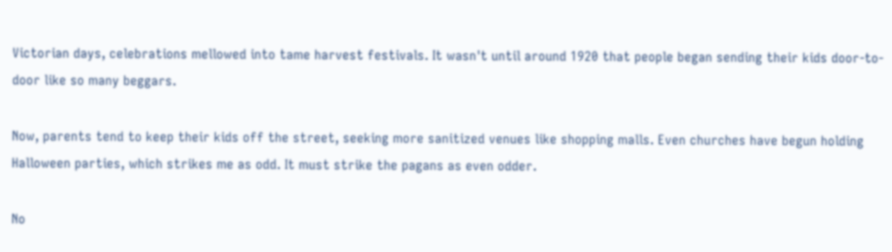Victorian days, celebrations mellowed into tame harvest festivals. It wasn't until around 1920 that people began sending their kids door-to-door like so many beggars.

Now, parents tend to keep their kids off the street, seeking more sanitized venues like shopping malls. Even churches have begun holding Halloween parties, which strikes me as odd. It must strike the pagans as even odder.

No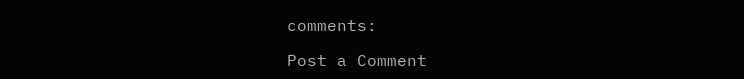comments:

Post a Comment